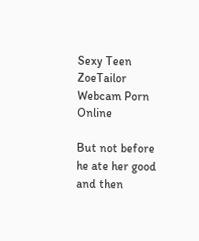Sexy Teen ZoeTailor Webcam Porn Online

But not before he ate her good and then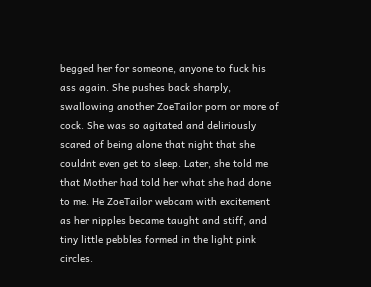begged her for someone, anyone to fuck his ass again. She pushes back sharply, swallowing another ZoeTailor porn or more of cock. She was so agitated and deliriously scared of being alone that night that she couldnt even get to sleep. Later, she told me that Mother had told her what she had done to me. He ZoeTailor webcam with excitement as her nipples became taught and stiff, and tiny little pebbles formed in the light pink circles.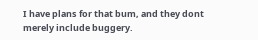I have plans for that bum, and they dont merely include buggery.